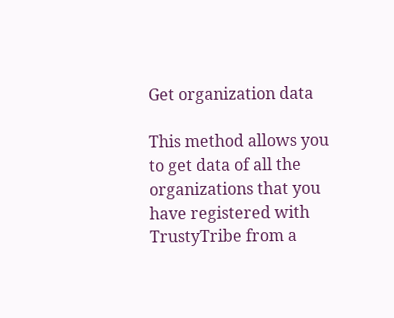Get organization data

This method allows you to get data of all the organizations that you have registered with TrustyTribe from a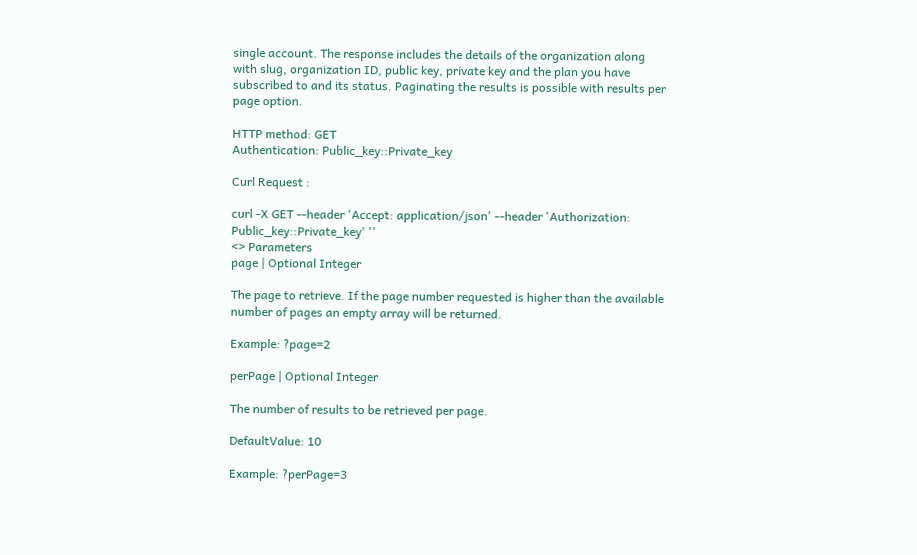single account. The response includes the details of the organization along with slug, organization ID, public key, private key and the plan you have subscribed to and its status. Paginating the results is possible with results per page option.

HTTP method: GET
Authentication: Public_key::Private_key

Curl Request :

curl -X GET --header 'Accept: application/json' --header 'Authorization: Public_key::Private_key' ''
<> Parameters
page | Optional Integer

The page to retrieve. If the page number requested is higher than the available number of pages an empty array will be returned.

Example: ?page=2

perPage | Optional Integer

The number of results to be retrieved per page.

DefaultValue: 10

Example: ?perPage=3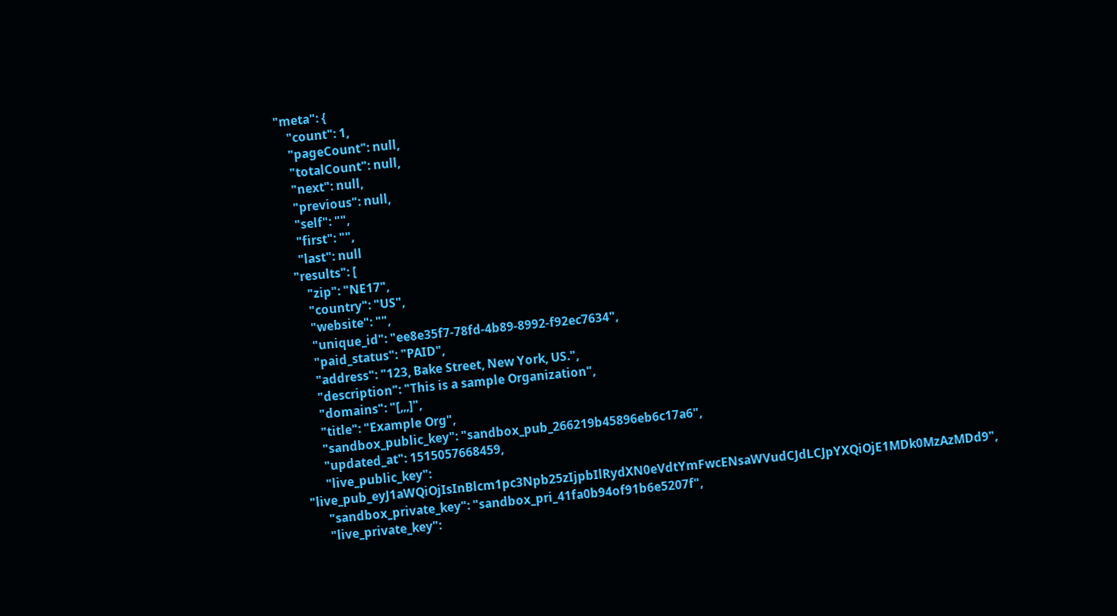"meta": {
    "count": 1,
    "pageCount": null,
    "totalCount": null,
    "next": null,
    "previous": null,
    "self": "",
    "first": "",
    "last": null
  "results": [
      "zip": "NE17",
      "country": "US",
      "website": "",
      "unique_id": "ee8e35f7-78fd-4b89-8992-f92ec7634",
      "paid_status": "PAID",
      "address": "123, Bake Street, New York, US.",
      "description": "This is a sample Organization",
      "domains": "[,,,]",
      "title": "Example Org",
      "sandbox_public_key": "sandbox_pub_266219b45896eb6c17a6",
      "updated_at": 1515057668459,
      "live_public_key": "live_pub_eyJ1aWQiOjIsInBlcm1pc3Npb25zIjpbIlRydXN0eVdtYmFwcENsaWVudCJdLCJpYXQiOjE1MDk0MzAzMDd9",
      "sandbox_private_key": "sandbox_pri_41fa0b94of91b6e5207f",
      "live_private_key":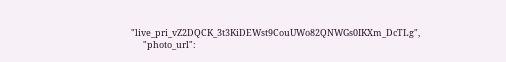"live_pri_vZ2DQCK_3t3KiDEWst9CouUWo82QNWGs0IKXm_DcTLg",
      "photo_url":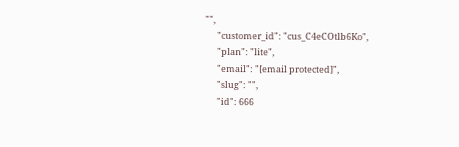"",
      "customer_id": "cus_C4eCOtlb6Ko",
      "plan": "lite",
      "email": "[email protected]",
      "slug": "",
      "id": 666